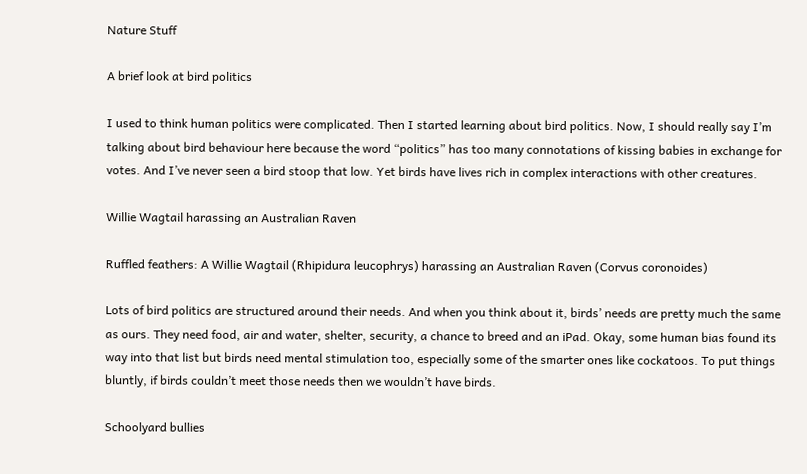Nature Stuff

A brief look at bird politics

I used to think human politics were complicated. Then I started learning about bird politics. Now, I should really say I’m talking about bird behaviour here because the word “politics” has too many connotations of kissing babies in exchange for votes. And I’ve never seen a bird stoop that low. Yet birds have lives rich in complex interactions with other creatures.

Willie Wagtail harassing an Australian Raven

Ruffled feathers: A Willie Wagtail (Rhipidura leucophrys) harassing an Australian Raven (Corvus coronoides)

Lots of bird politics are structured around their needs. And when you think about it, birds’ needs are pretty much the same as ours. They need food, air and water, shelter, security, a chance to breed and an iPad. Okay, some human bias found its way into that list but birds need mental stimulation too, especially some of the smarter ones like cockatoos. To put things bluntly, if birds couldn’t meet those needs then we wouldn’t have birds.

Schoolyard bullies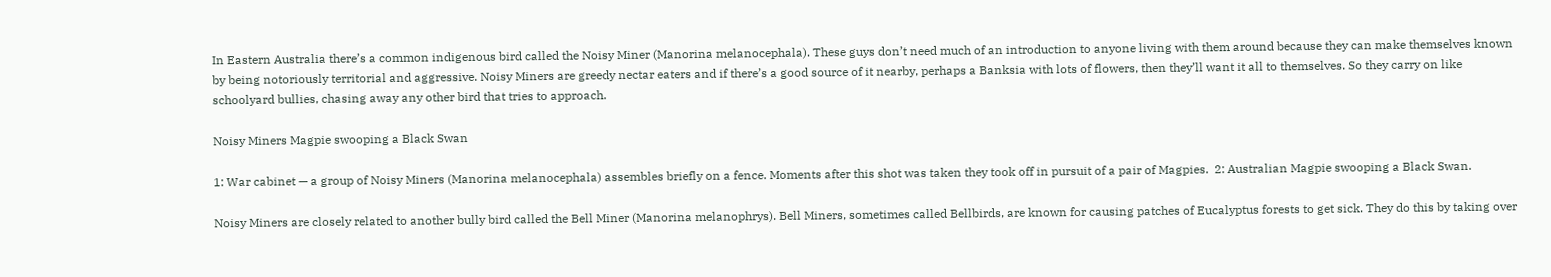In Eastern Australia there’s a common indigenous bird called the Noisy Miner (Manorina melanocephala). These guys don’t need much of an introduction to anyone living with them around because they can make themselves known by being notoriously territorial and aggressive. Noisy Miners are greedy nectar eaters and if there’s a good source of it nearby, perhaps a Banksia with lots of flowers, then they’ll want it all to themselves. So they carry on like schoolyard bullies, chasing away any other bird that tries to approach.

Noisy Miners Magpie swooping a Black Swan

1: War cabinet — a group of Noisy Miners (Manorina melanocephala) assembles briefly on a fence. Moments after this shot was taken they took off in pursuit of a pair of Magpies.  2: Australian Magpie swooping a Black Swan.

Noisy Miners are closely related to another bully bird called the Bell Miner (Manorina melanophrys). Bell Miners, sometimes called Bellbirds, are known for causing patches of Eucalyptus forests to get sick. They do this by taking over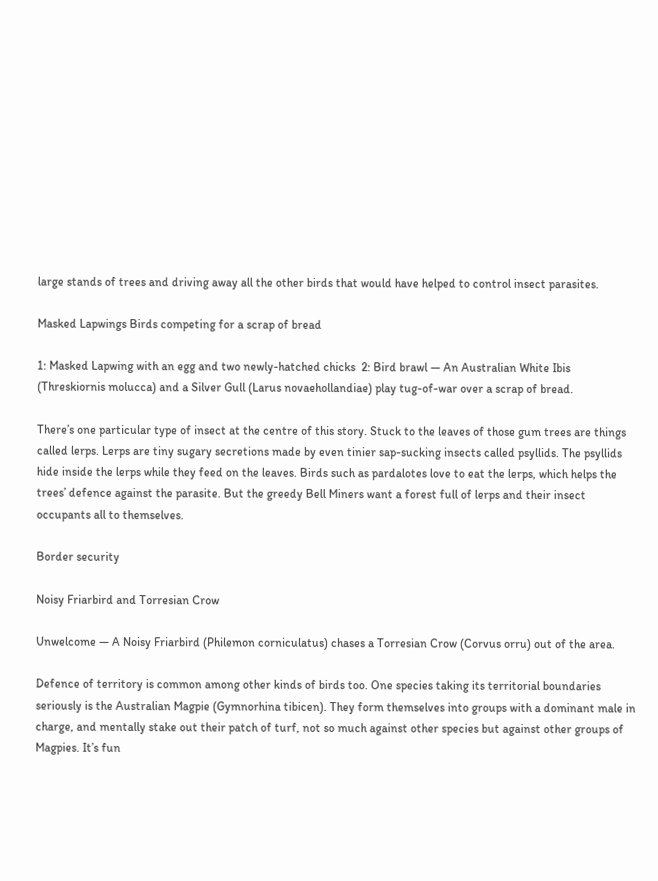large stands of trees and driving away all the other birds that would have helped to control insect parasites.

Masked Lapwings Birds competing for a scrap of bread

1: Masked Lapwing with an egg and two newly-hatched chicks  2: Bird brawl — An Australian White Ibis (Threskiornis molucca) and a Silver Gull (Larus novaehollandiae) play tug-of-war over a scrap of bread.

There’s one particular type of insect at the centre of this story. Stuck to the leaves of those gum trees are things called lerps. Lerps are tiny sugary secretions made by even tinier sap-sucking insects called psyllids. The psyllids hide inside the lerps while they feed on the leaves. Birds such as pardalotes love to eat the lerps, which helps the trees’ defence against the parasite. But the greedy Bell Miners want a forest full of lerps and their insect occupants all to themselves.

Border security

Noisy Friarbird and Torresian Crow

Unwelcome — A Noisy Friarbird (Philemon corniculatus) chases a Torresian Crow (Corvus orru) out of the area.

Defence of territory is common among other kinds of birds too. One species taking its territorial boundaries seriously is the Australian Magpie (Gymnorhina tibicen). They form themselves into groups with a dominant male in charge, and mentally stake out their patch of turf, not so much against other species but against other groups of Magpies. It’s fun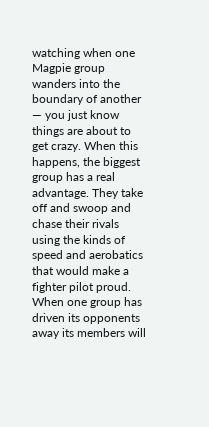watching when one Magpie group wanders into the boundary of another — you just know things are about to get crazy. When this happens, the biggest group has a real advantage. They take off and swoop and chase their rivals using the kinds of speed and aerobatics that would make a fighter pilot proud. When one group has driven its opponents away its members will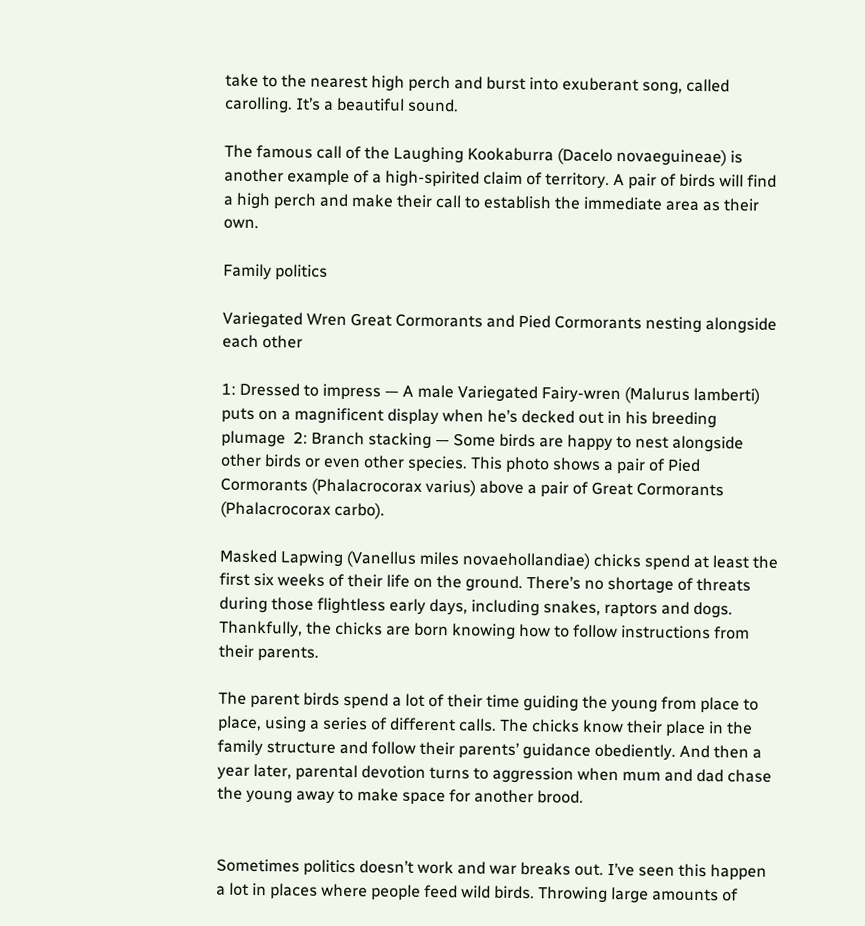take to the nearest high perch and burst into exuberant song, called carolling. It’s a beautiful sound.

The famous call of the Laughing Kookaburra (Dacelo novaeguineae) is another example of a high-spirited claim of territory. A pair of birds will find a high perch and make their call to establish the immediate area as their own.

Family politics

Variegated Wren Great Cormorants and Pied Cormorants nesting alongside each other

1: Dressed to impress — A male Variegated Fairy-wren (Malurus lamberti) puts on a magnificent display when he’s decked out in his breeding plumage  2: Branch stacking — Some birds are happy to nest alongside other birds or even other species. This photo shows a pair of Pied Cormorants (Phalacrocorax varius) above a pair of Great Cormorants (Phalacrocorax carbo).

Masked Lapwing (Vanellus miles novaehollandiae) chicks spend at least the first six weeks of their life on the ground. There’s no shortage of threats during those flightless early days, including snakes, raptors and dogs. Thankfully, the chicks are born knowing how to follow instructions from their parents.

The parent birds spend a lot of their time guiding the young from place to place, using a series of different calls. The chicks know their place in the family structure and follow their parents’ guidance obediently. And then a year later, parental devotion turns to aggression when mum and dad chase the young away to make space for another brood.


Sometimes politics doesn’t work and war breaks out. I’ve seen this happen a lot in places where people feed wild birds. Throwing large amounts of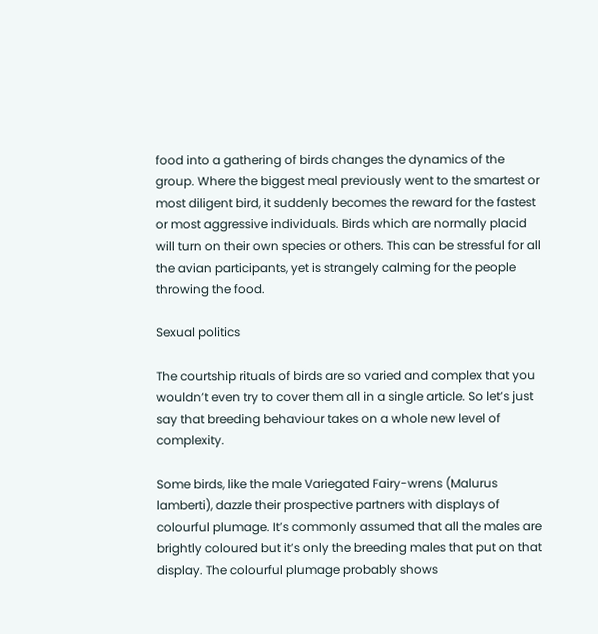food into a gathering of birds changes the dynamics of the group. Where the biggest meal previously went to the smartest or most diligent bird, it suddenly becomes the reward for the fastest or most aggressive individuals. Birds which are normally placid will turn on their own species or others. This can be stressful for all the avian participants, yet is strangely calming for the people throwing the food.

Sexual politics

The courtship rituals of birds are so varied and complex that you wouldn’t even try to cover them all in a single article. So let’s just say that breeding behaviour takes on a whole new level of complexity.

Some birds, like the male Variegated Fairy-wrens (Malurus lamberti), dazzle their prospective partners with displays of colourful plumage. It’s commonly assumed that all the males are brightly coloured but it’s only the breeding males that put on that display. The colourful plumage probably shows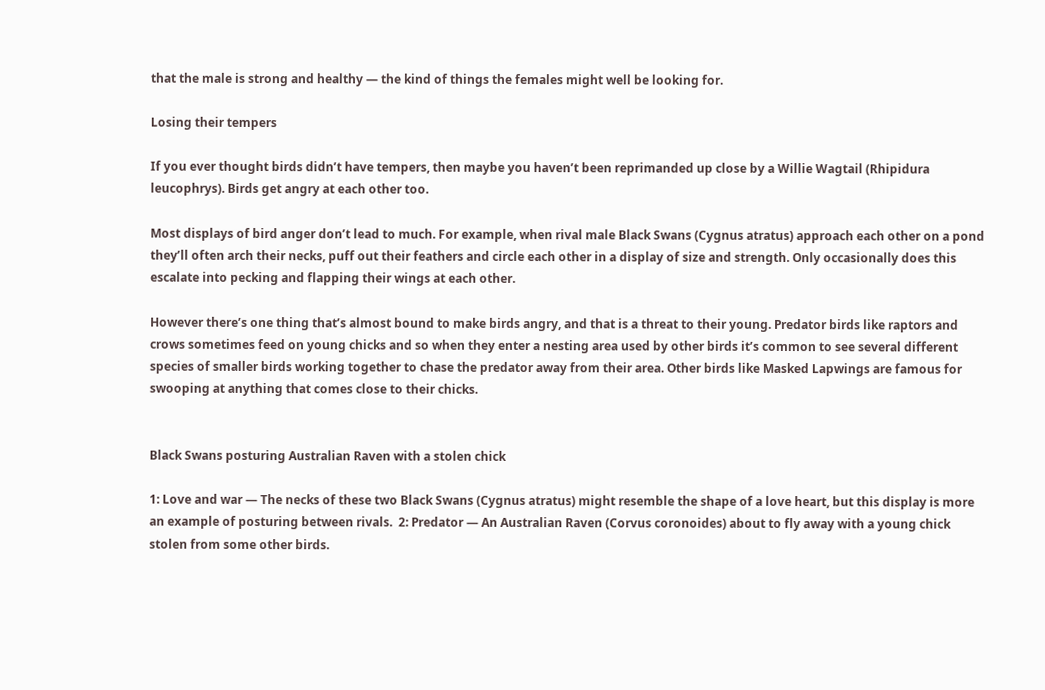that the male is strong and healthy — the kind of things the females might well be looking for.

Losing their tempers

If you ever thought birds didn’t have tempers, then maybe you haven’t been reprimanded up close by a Willie Wagtail (Rhipidura leucophrys). Birds get angry at each other too.

Most displays of bird anger don’t lead to much. For example, when rival male Black Swans (Cygnus atratus) approach each other on a pond they’ll often arch their necks, puff out their feathers and circle each other in a display of size and strength. Only occasionally does this escalate into pecking and flapping their wings at each other.

However there’s one thing that’s almost bound to make birds angry, and that is a threat to their young. Predator birds like raptors and crows sometimes feed on young chicks and so when they enter a nesting area used by other birds it’s common to see several different species of smaller birds working together to chase the predator away from their area. Other birds like Masked Lapwings are famous for swooping at anything that comes close to their chicks.


Black Swans posturing Australian Raven with a stolen chick

1: Love and war — The necks of these two Black Swans (Cygnus atratus) might resemble the shape of a love heart, but this display is more an example of posturing between rivals.  2: Predator — An Australian Raven (Corvus coronoides) about to fly away with a young chick stolen from some other birds.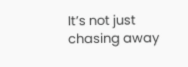It’s not just chasing away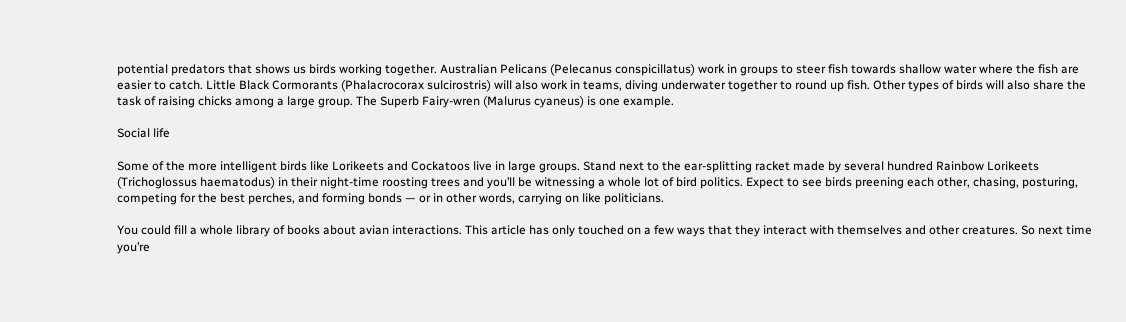potential predators that shows us birds working together. Australian Pelicans (Pelecanus conspicillatus) work in groups to steer fish towards shallow water where the fish are easier to catch. Little Black Cormorants (Phalacrocorax sulcirostris) will also work in teams, diving underwater together to round up fish. Other types of birds will also share the task of raising chicks among a large group. The Superb Fairy-wren (Malurus cyaneus) is one example.

Social life

Some of the more intelligent birds like Lorikeets and Cockatoos live in large groups. Stand next to the ear-splitting racket made by several hundred Rainbow Lorikeets (Trichoglossus haematodus) in their night-time roosting trees and you’ll be witnessing a whole lot of bird politics. Expect to see birds preening each other, chasing, posturing, competing for the best perches, and forming bonds — or in other words, carrying on like politicians.

You could fill a whole library of books about avian interactions. This article has only touched on a few ways that they interact with themselves and other creatures. So next time you’re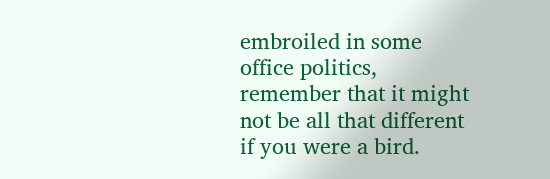embroiled in some office politics, remember that it might not be all that different if you were a bird.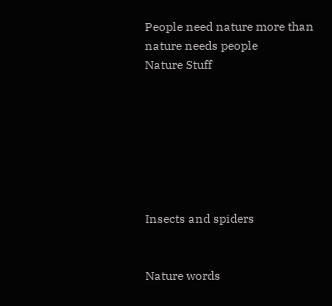People need nature more than nature needs people
Nature Stuff







Insects and spiders


Nature words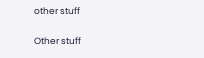other stuff

Other stuff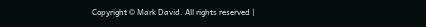Copyright © Mark David. All rights reserved |